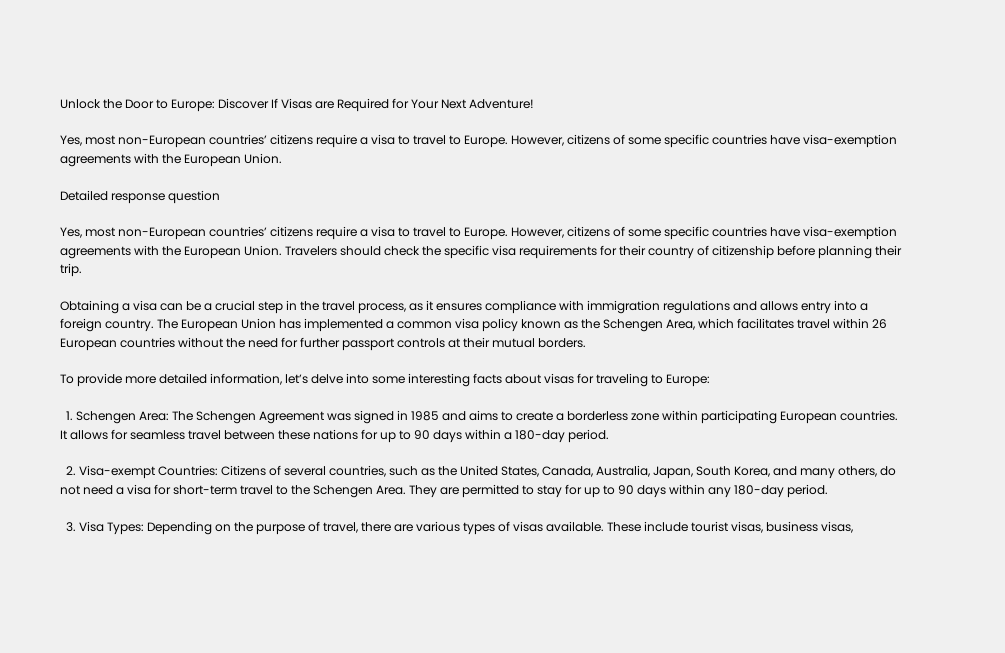Unlock the Door to Europe: Discover If Visas are Required for Your Next Adventure!

Yes, most non-European countries’ citizens require a visa to travel to Europe. However, citizens of some specific countries have visa-exemption agreements with the European Union.

Detailed response question

Yes, most non-European countries’ citizens require a visa to travel to Europe. However, citizens of some specific countries have visa-exemption agreements with the European Union. Travelers should check the specific visa requirements for their country of citizenship before planning their trip.

Obtaining a visa can be a crucial step in the travel process, as it ensures compliance with immigration regulations and allows entry into a foreign country. The European Union has implemented a common visa policy known as the Schengen Area, which facilitates travel within 26 European countries without the need for further passport controls at their mutual borders.

To provide more detailed information, let’s delve into some interesting facts about visas for traveling to Europe:

  1. Schengen Area: The Schengen Agreement was signed in 1985 and aims to create a borderless zone within participating European countries. It allows for seamless travel between these nations for up to 90 days within a 180-day period.

  2. Visa-exempt Countries: Citizens of several countries, such as the United States, Canada, Australia, Japan, South Korea, and many others, do not need a visa for short-term travel to the Schengen Area. They are permitted to stay for up to 90 days within any 180-day period.

  3. Visa Types: Depending on the purpose of travel, there are various types of visas available. These include tourist visas, business visas,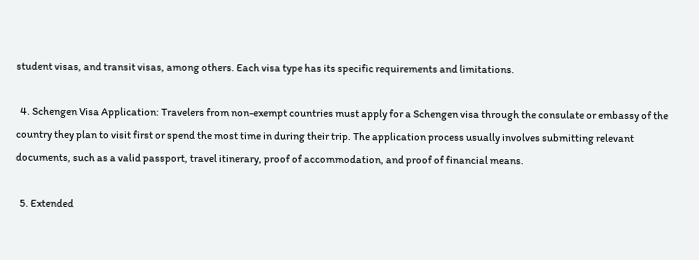student visas, and transit visas, among others. Each visa type has its specific requirements and limitations.

  4. Schengen Visa Application: Travelers from non-exempt countries must apply for a Schengen visa through the consulate or embassy of the country they plan to visit first or spend the most time in during their trip. The application process usually involves submitting relevant documents, such as a valid passport, travel itinerary, proof of accommodation, and proof of financial means.

  5. Extended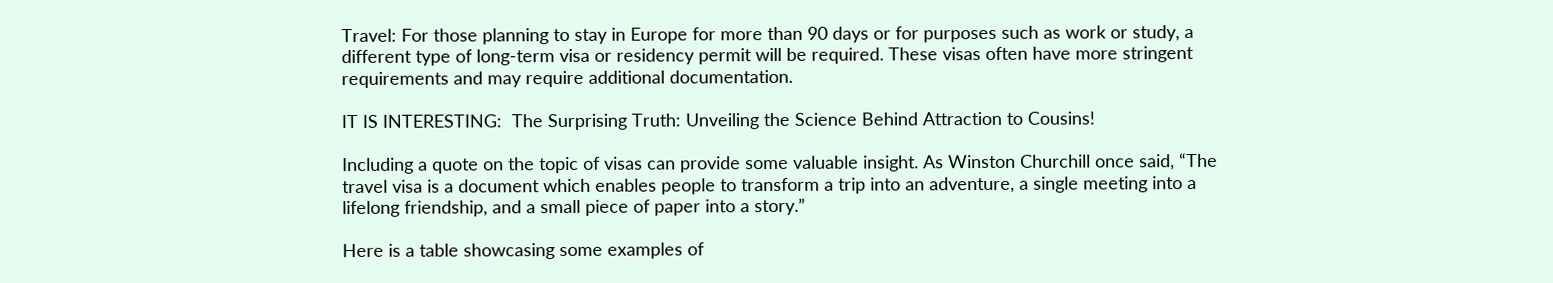Travel: For those planning to stay in Europe for more than 90 days or for purposes such as work or study, a different type of long-term visa or residency permit will be required. These visas often have more stringent requirements and may require additional documentation.

IT IS INTERESTING:  The Surprising Truth: Unveiling the Science Behind Attraction to Cousins!

Including a quote on the topic of visas can provide some valuable insight. As Winston Churchill once said, “The travel visa is a document which enables people to transform a trip into an adventure, a single meeting into a lifelong friendship, and a small piece of paper into a story.”

Here is a table showcasing some examples of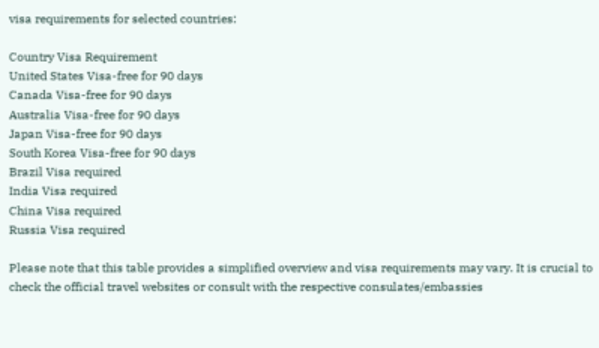visa requirements for selected countries:

Country Visa Requirement
United States Visa-free for 90 days
Canada Visa-free for 90 days
Australia Visa-free for 90 days
Japan Visa-free for 90 days
South Korea Visa-free for 90 days
Brazil Visa required
India Visa required
China Visa required
Russia Visa required

Please note that this table provides a simplified overview and visa requirements may vary. It is crucial to check the official travel websites or consult with the respective consulates/embassies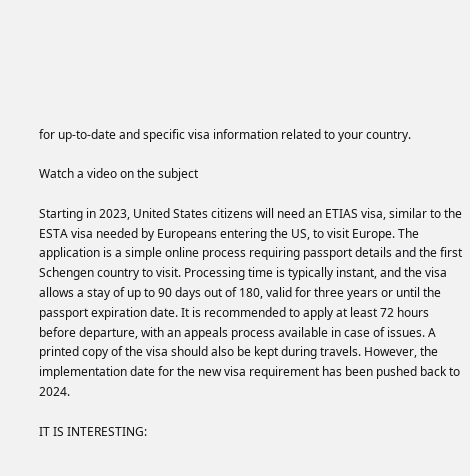for up-to-date and specific visa information related to your country.

Watch a video on the subject

Starting in 2023, United States citizens will need an ETIAS visa, similar to the ESTA visa needed by Europeans entering the US, to visit Europe. The application is a simple online process requiring passport details and the first Schengen country to visit. Processing time is typically instant, and the visa allows a stay of up to 90 days out of 180, valid for three years or until the passport expiration date. It is recommended to apply at least 72 hours before departure, with an appeals process available in case of issues. A printed copy of the visa should also be kept during travels. However, the implementation date for the new visa requirement has been pushed back to 2024.

IT IS INTERESTING: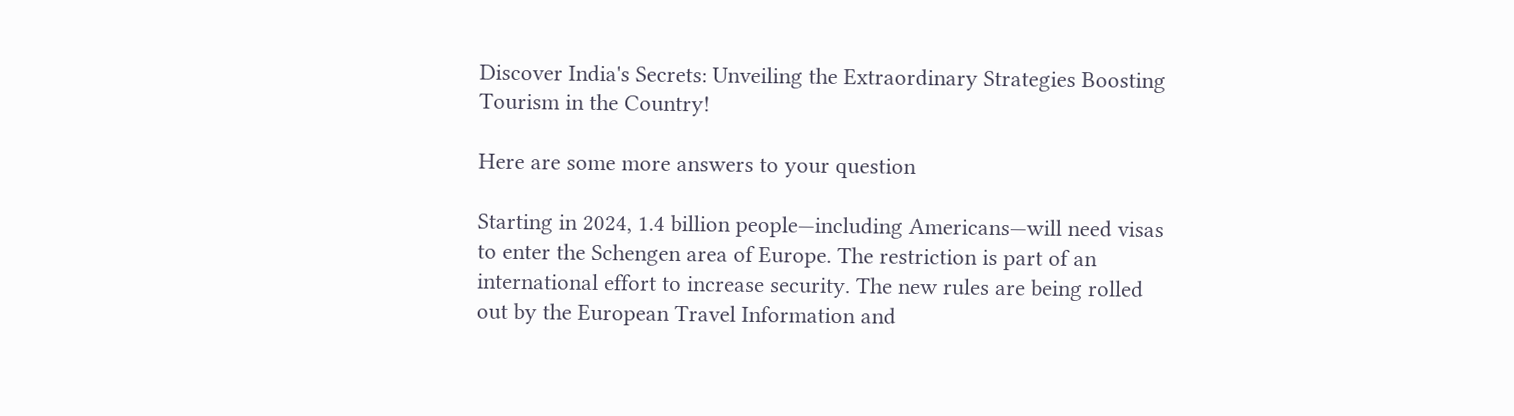Discover India's Secrets: Unveiling the Extraordinary Strategies Boosting Tourism in the Country!

Here are some more answers to your question

Starting in 2024, 1.4 billion people—including Americans—will need visas to enter the Schengen area of Europe. The restriction is part of an international effort to increase security. The new rules are being rolled out by the European Travel Information and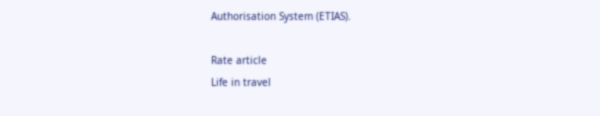Authorisation System (ETIAS).

Rate article
Life in travel